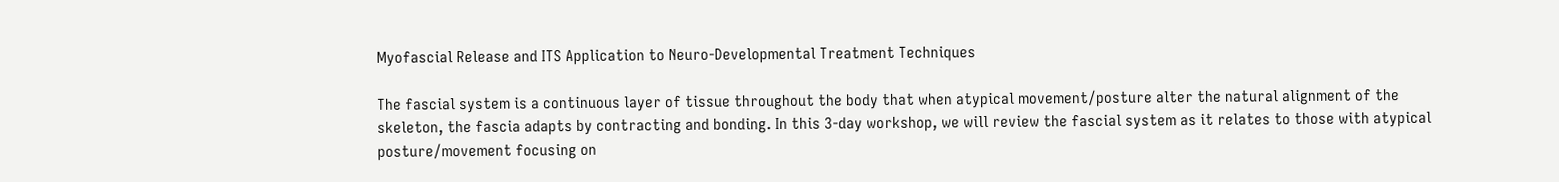Myofascial Release and ITS Application to Neuro-Developmental Treatment Techniques

The fascial system is a continuous layer of tissue throughout the body that when atypical movement/posture alter the natural alignment of the skeleton, the fascia adapts by contracting and bonding. In this 3-day workshop, we will review the fascial system as it relates to those with atypical posture/movement focusing on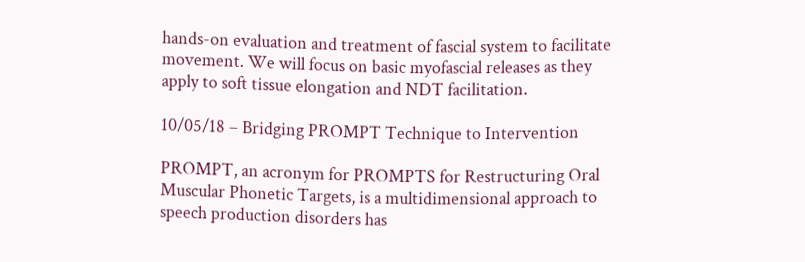hands-on evaluation and treatment of fascial system to facilitate movement. We will focus on basic myofascial releases as they apply to soft tissue elongation and NDT facilitation.

10/05/18 – Bridging PROMPT Technique to Intervention

PROMPT, an acronym for PROMPTS for Restructuring Oral Muscular Phonetic Targets, is a multidimensional approach to speech production disorders has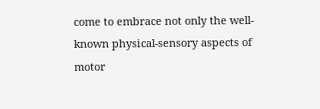come to embrace not only the well-known physical-sensory aspects of motor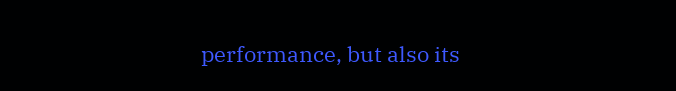performance, but also its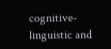cognitive-linguistic and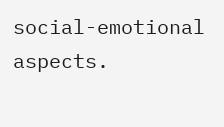social-emotional aspects.